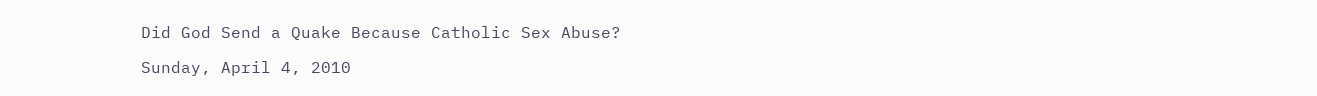Did God Send a Quake Because Catholic Sex Abuse?

Sunday, April 4, 2010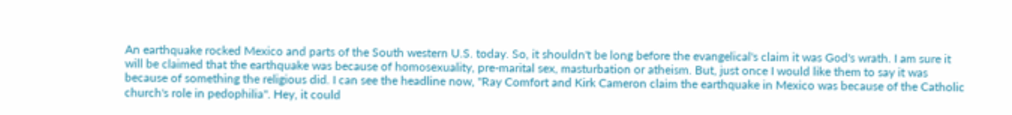An earthquake rocked Mexico and parts of the South western U.S. today. So, it shouldn't be long before the evangelical's claim it was God's wrath. I am sure it will be claimed that the earthquake was because of homosexuality, pre-marital sex, masturbation or atheism. But, just once I would like them to say it was because of something the religious did. I can see the headline now, "Ray Comfort and Kirk Cameron claim the earthquake in Mexico was because of the Catholic church's role in pedophilia". Hey, it could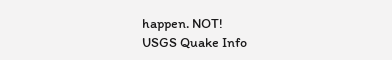happen. NOT!
USGS Quake Info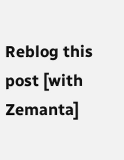Reblog this post [with Zemanta]